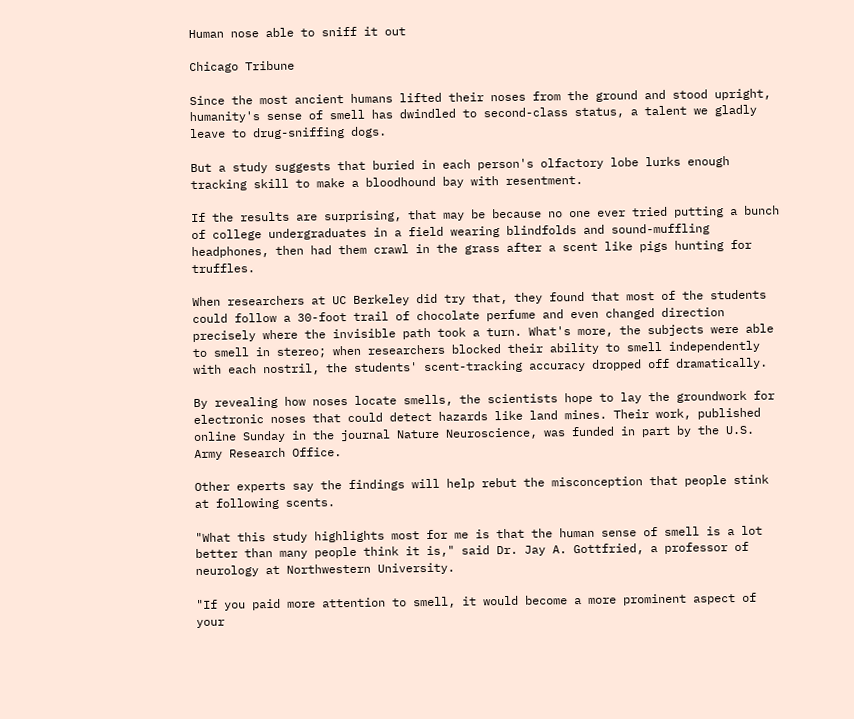Human nose able to sniff it out

Chicago Tribune

Since the most ancient humans lifted their noses from the ground and stood upright, humanity's sense of smell has dwindled to second-class status, a talent we gladly leave to drug-sniffing dogs.

But a study suggests that buried in each person's olfactory lobe lurks enough tracking skill to make a bloodhound bay with resentment.

If the results are surprising, that may be because no one ever tried putting a bunch of college undergraduates in a field wearing blindfolds and sound-muffling headphones, then had them crawl in the grass after a scent like pigs hunting for truffles.

When researchers at UC Berkeley did try that, they found that most of the students could follow a 30-foot trail of chocolate perfume and even changed direction precisely where the invisible path took a turn. What's more, the subjects were able to smell in stereo; when researchers blocked their ability to smell independently with each nostril, the students' scent-tracking accuracy dropped off dramatically.

By revealing how noses locate smells, the scientists hope to lay the groundwork for electronic noses that could detect hazards like land mines. Their work, published online Sunday in the journal Nature Neuroscience, was funded in part by the U.S. Army Research Office.

Other experts say the findings will help rebut the misconception that people stink at following scents.

"What this study highlights most for me is that the human sense of smell is a lot better than many people think it is," said Dr. Jay A. Gottfried, a professor of neurology at Northwestern University.

"If you paid more attention to smell, it would become a more prominent aspect of your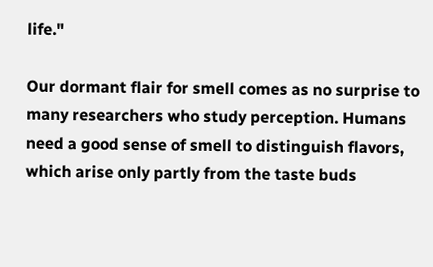life."

Our dormant flair for smell comes as no surprise to many researchers who study perception. Humans need a good sense of smell to distinguish flavors, which arise only partly from the taste buds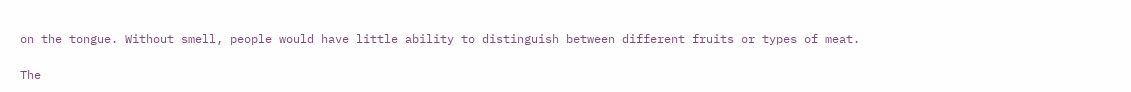on the tongue. Without smell, people would have little ability to distinguish between different fruits or types of meat.

The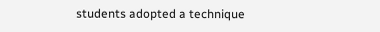students adopted a technique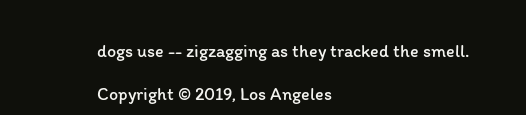dogs use -- zigzagging as they tracked the smell.

Copyright © 2019, Los Angeles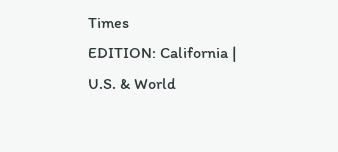Times
EDITION: California | U.S. & World